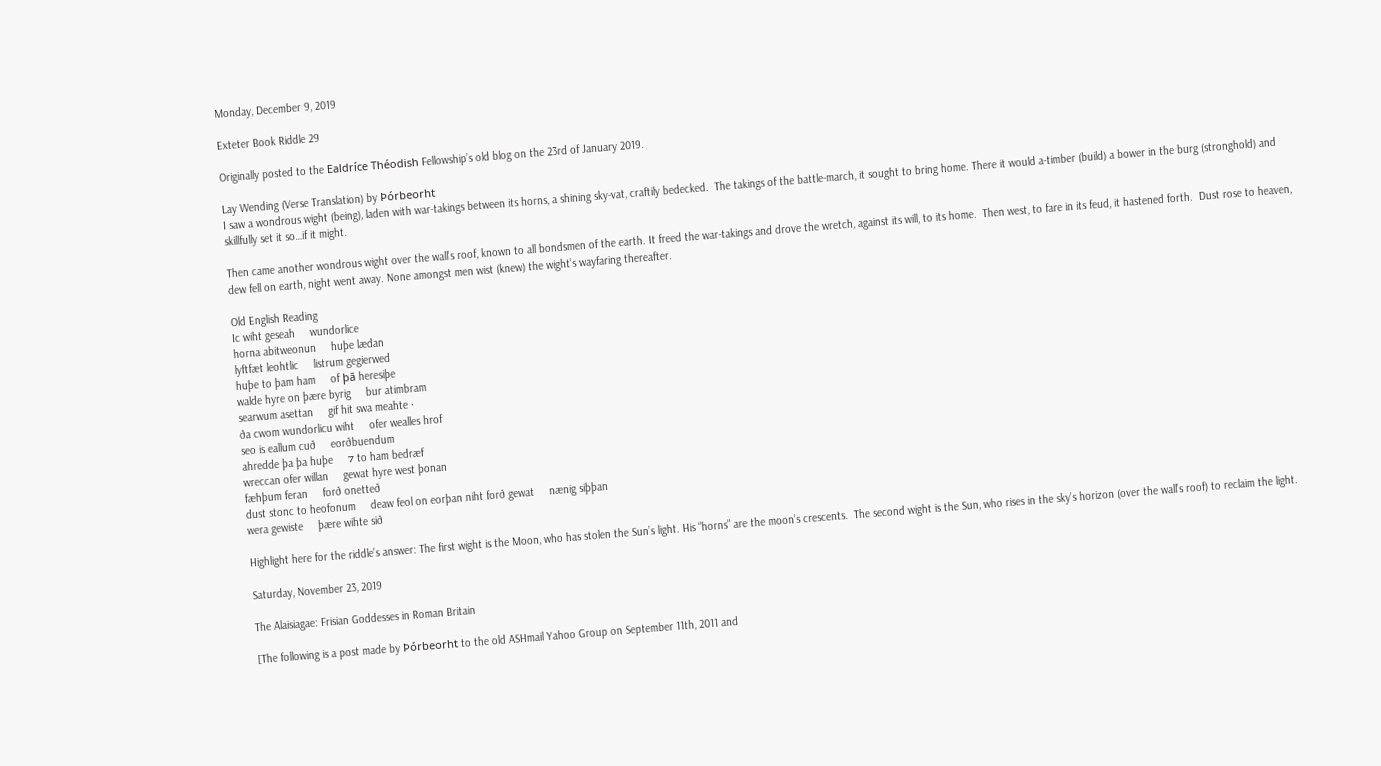Monday, December 9, 2019

Exteter Book Riddle 29

Originally posted to the Ealdríce Théodish Fellowship’s old blog on the 23rd of January 2019.

Lay Wending (Verse Translation) by Þórbeorht
I saw a wondrous wight (being), laden with war-takings between its horns, a shining sky-vat, craftily bedecked.  The takings of the battle-march, it sought to bring home. There it would a-timber (build) a bower in the burg (stronghold) and skillfully set it so…if it might.

Then came another wondrous wight over the wall’s roof, known to all bondsmen of the earth. It freed the war-takings and drove the wretch, against its will, to its home.  Then west, to fare in its feud, it hastened forth.  Dust rose to heaven, dew fell on earth, night went away. None amongst men wist (knew) the wight’s wayfaring thereafter.

Old English Reading
Ic wiht geseah     wundorlice
horna abitweonun     huþe lædan
lyftfæt leohtlic     listrum gegierwed
huþe to þam ham     of þā heresiþe
walde hyre on þære byrig     bur atimbram
searwum asettan     gif hit swa meahte ·
ða cwom wundorlicu wiht     ofer wealles hrof
seo is eallum cuð     eorðbuendum
ahredde þa þa huþe     ⁊ to ham bedræf
wreccan ofer willan     gewat hyre west þonan
fæhþum feran     forð onetteð
dust stonc to heofonum     deaw feol on eorþan niht forð gewat     nænig siþþan
wera gewiste     þære wihte sið

Highlight here for the riddle’s answer: The first wight is the Moon, who has stolen the Sun’s light. His “horns” are the moon’s crescents.  The second wight is the Sun, who rises in the sky’s horizon (over the wall’s roof) to reclaim the light.

Saturday, November 23, 2019

The Alaisiagae: Frisian Goddesses in Roman Britain

[The following is a post made by Þórbeorht to the old ASHmail Yahoo Group on September 11th, 2011 and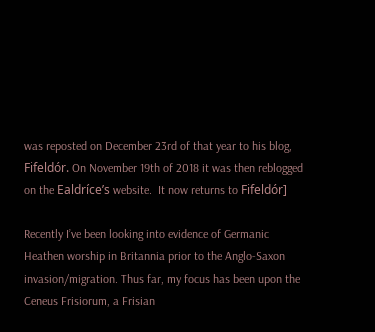was reposted on December 23rd of that year to his blog, Fifeldór. On November 19th of 2018 it was then reblogged on the Ealdríce’s website.  It now returns to Fifeldór]

Recently I’ve been looking into evidence of Germanic Heathen worship in Britannia prior to the Anglo-Saxon invasion/migration. Thus far, my focus has been upon the Ceneus Frisiorum, a Frisian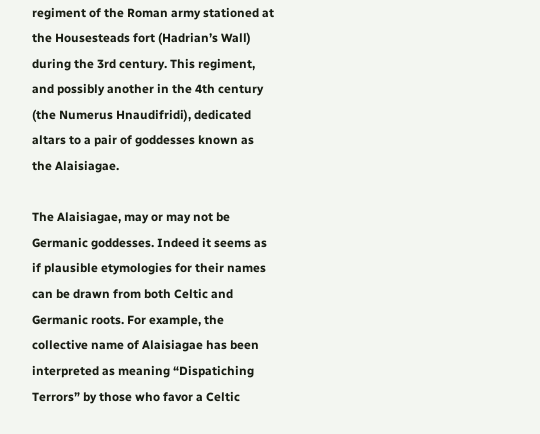regiment of the Roman army stationed at the Housesteads fort (Hadrian’s Wall) during the 3rd century. This regiment, and possibly another in the 4th century (the Numerus Hnaudifridi), dedicated altars to a pair of goddesses known as the Alaisiagae.

The Alaisiagae, may or may not be Germanic goddesses. Indeed it seems as if plausible etymologies for their names can be drawn from both Celtic and Germanic roots. For example, the collective name of Alaisiagae has been interpreted as meaning “Dispatiching Terrors” by those who favor a Celtic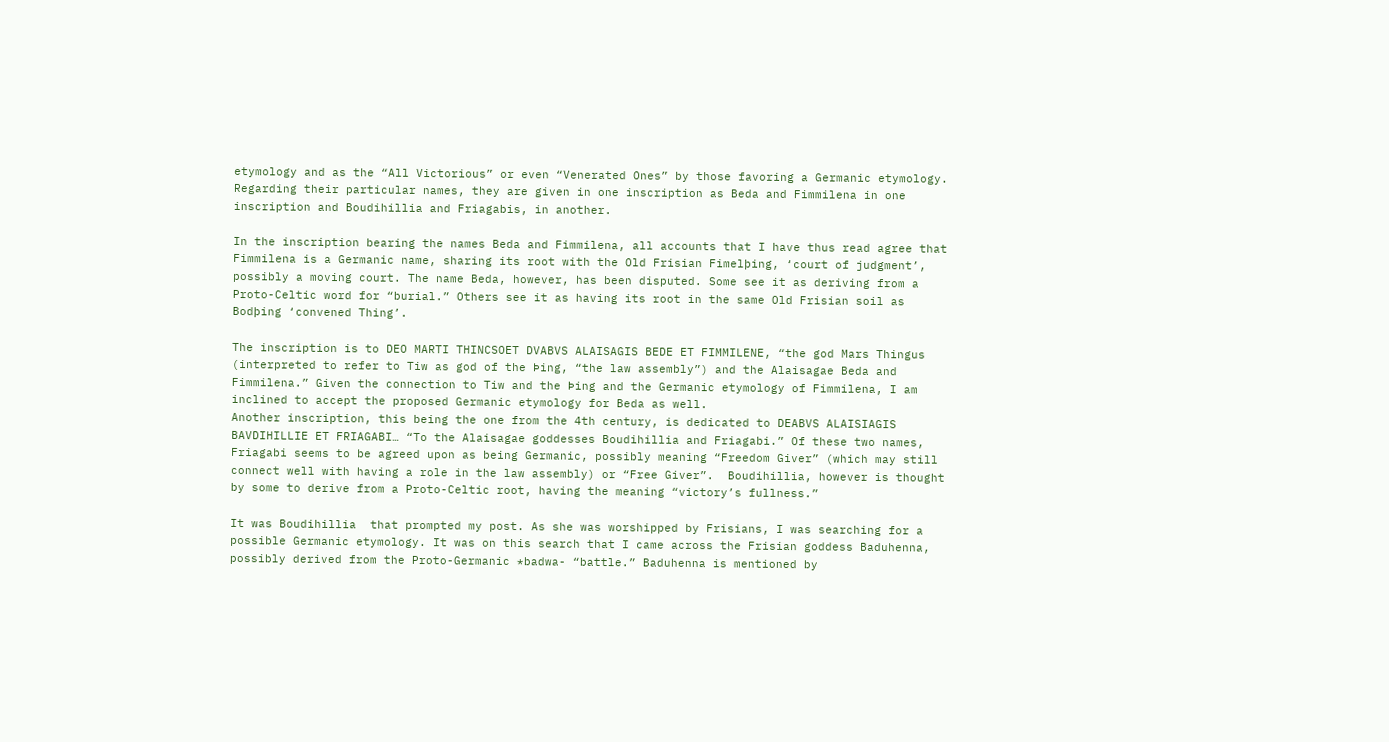etymology and as the “All Victorious” or even “Venerated Ones” by those favoring a Germanic etymology. Regarding their particular names, they are given in one inscription as Beda and Fimmilena in one inscription and Boudihillia and Friagabis, in another.

In the inscription bearing the names Beda and Fimmilena, all accounts that I have thus read agree that Fimmilena is a Germanic name, sharing its root with the Old Frisian Fimelþing, ‘court of judgment’, possibly a moving court. The name Beda, however, has been disputed. Some see it as deriving from a Proto-Celtic word for “burial.” Others see it as having its root in the same Old Frisian soil as Bodþing ‘convened Thing’.

The inscription is to DEO MARTI THINCSOET DVABVS ALAISAGIS BEDE ET FIMMILENE, “the god Mars Thingus (interpreted to refer to Tiw as god of the Þing, “the law assembly”) and the Alaisagae Beda and Fimmilena.” Given the connection to Tiw and the Þing and the Germanic etymology of Fimmilena, I am inclined to accept the proposed Germanic etymology for Beda as well.
Another inscription, this being the one from the 4th century, is dedicated to DEABVS ALAISIAGIS BAVDIHILLIE ET FRIAGABI… “To the Alaisagae goddesses Boudihillia and Friagabi.” Of these two names, Friagabi seems to be agreed upon as being Germanic, possibly meaning “Freedom Giver” (which may still connect well with having a role in the law assembly) or “Free Giver”.  Boudihillia, however is thought by some to derive from a Proto-Celtic root, having the meaning “victory’s fullness.”

It was Boudihillia  that prompted my post. As she was worshipped by Frisians, I was searching for a possible Germanic etymology. It was on this search that I came across the Frisian goddess Baduhenna, possibly derived from the Proto-Germanic *badwa- “battle.” Baduhenna is mentioned by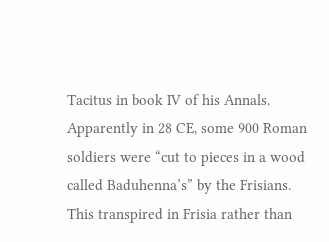Tacitus in book IV of his Annals. Apparently in 28 CE, some 900 Roman soldiers were “cut to pieces in a wood called Baduhenna’s” by the Frisians. This transpired in Frisia rather than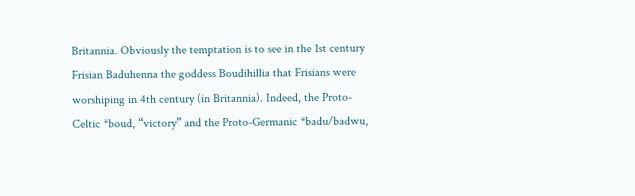Britannia. Obviously the temptation is to see in the 1st century Frisian Baduhenna the goddess Boudihillia that Frisians were worshiping in 4th century (in Britannia). Indeed, the Proto-Celtic *boud, “victory” and the Proto-Germanic *badu/badwu,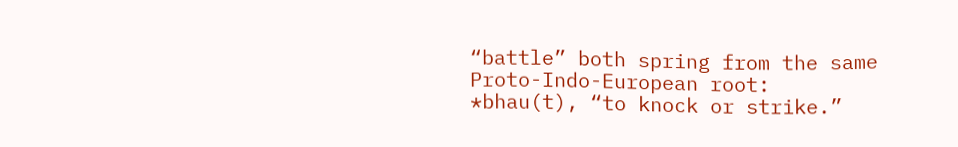“battle” both spring from the same Proto-Indo-European root: *bhau(t), “to knock or strike.”